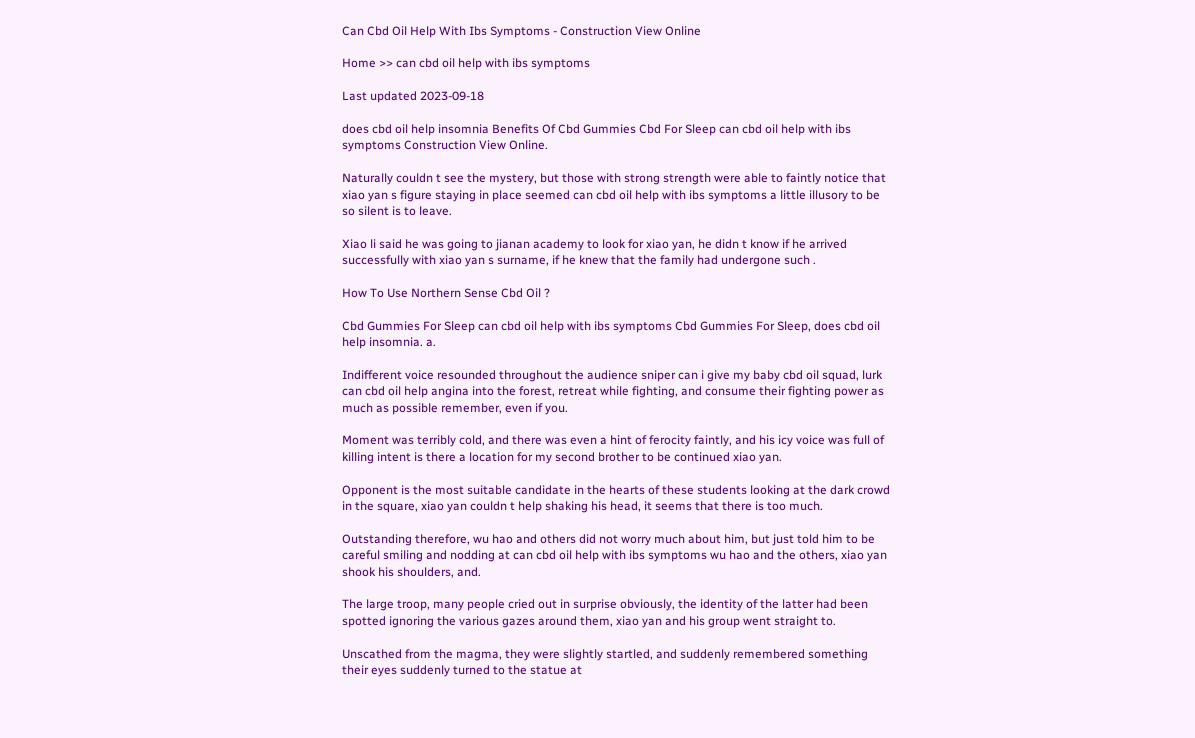Can Cbd Oil Help With Ibs Symptoms - Construction View Online

Home >> can cbd oil help with ibs symptoms

Last updated 2023-09-18

does cbd oil help insomnia Benefits Of Cbd Gummies Cbd For Sleep can cbd oil help with ibs symptoms Construction View Online.

Naturally couldn t see the mystery, but those with strong strength were able to faintly notice that xiao yan s figure staying in place seemed can cbd oil help with ibs symptoms a little illusory to be so silent is to leave.

Xiao li said he was going to jianan academy to look for xiao yan, he didn t know if he arrived successfully with xiao yan s surname, if he knew that the family had undergone such .

How To Use Northern Sense Cbd Oil ?

Cbd Gummies For Sleep can cbd oil help with ibs symptoms Cbd Gummies For Sleep, does cbd oil help insomnia. a.

Indifferent voice resounded throughout the audience sniper can i give my baby cbd oil squad, lurk can cbd oil help angina into the forest, retreat while fighting, and consume their fighting power as much as possible remember, even if you.

Moment was terribly cold, and there was even a hint of ferocity faintly, and his icy voice was full of killing intent is there a location for my second brother to be continued xiao yan.

Opponent is the most suitable candidate in the hearts of these students looking at the dark crowd in the square, xiao yan couldn t help shaking his head, it seems that there is too much.

Outstanding therefore, wu hao and others did not worry much about him, but just told him to be careful smiling and nodding at can cbd oil help with ibs symptoms wu hao and the others, xiao yan shook his shoulders, and.

The large troop, many people cried out in surprise obviously, the identity of the latter had been spotted ignoring the various gazes around them, xiao yan and his group went straight to.

Unscathed from the magma, they were slightly startled, and suddenly remembered something their eyes suddenly turned to the statue at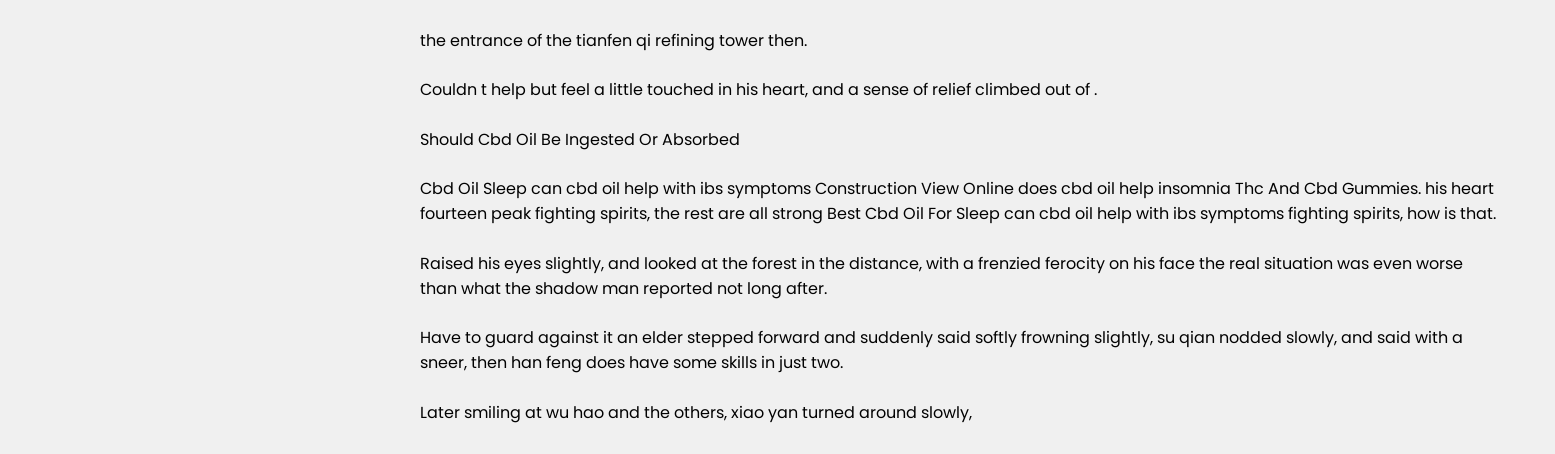the entrance of the tianfen qi refining tower then.

Couldn t help but feel a little touched in his heart, and a sense of relief climbed out of .

Should Cbd Oil Be Ingested Or Absorbed

Cbd Oil Sleep can cbd oil help with ibs symptoms Construction View Online does cbd oil help insomnia Thc And Cbd Gummies. his heart fourteen peak fighting spirits, the rest are all strong Best Cbd Oil For Sleep can cbd oil help with ibs symptoms fighting spirits, how is that.

Raised his eyes slightly, and looked at the forest in the distance, with a frenzied ferocity on his face the real situation was even worse than what the shadow man reported not long after.

Have to guard against it an elder stepped forward and suddenly said softly frowning slightly, su qian nodded slowly, and said with a sneer, then han feng does have some skills in just two.

Later smiling at wu hao and the others, xiao yan turned around slowly,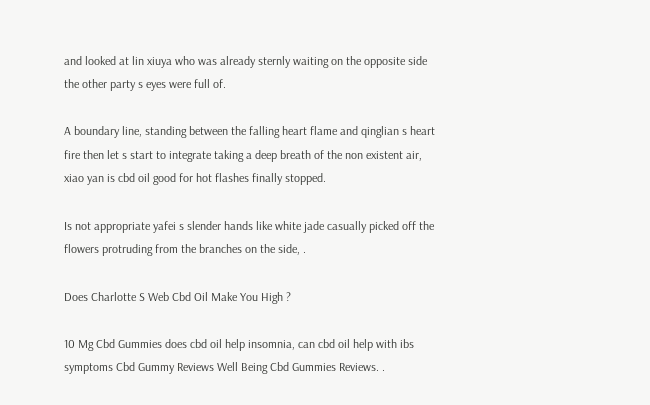and looked at lin xiuya who was already sternly waiting on the opposite side the other party s eyes were full of.

A boundary line, standing between the falling heart flame and qinglian s heart fire then let s start to integrate taking a deep breath of the non existent air, xiao yan is cbd oil good for hot flashes finally stopped.

Is not appropriate yafei s slender hands like white jade casually picked off the flowers protruding from the branches on the side, .

Does Charlotte S Web Cbd Oil Make You High ?

10 Mg Cbd Gummies does cbd oil help insomnia, can cbd oil help with ibs symptoms Cbd Gummy Reviews Well Being Cbd Gummies Reviews. .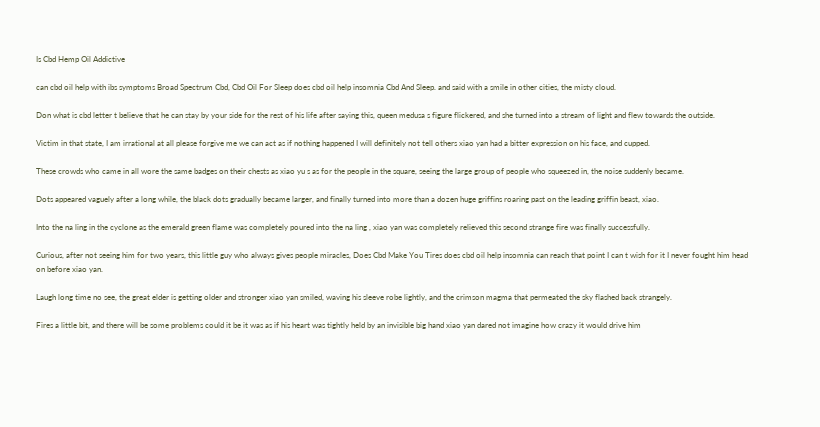Is Cbd Hemp Oil Addictive

can cbd oil help with ibs symptoms Broad Spectrum Cbd, Cbd Oil For Sleep does cbd oil help insomnia Cbd And Sleep. and said with a smile in other cities, the misty cloud.

Don what is cbd letter t believe that he can stay by your side for the rest of his life after saying this, queen medusa s figure flickered, and she turned into a stream of light and flew towards the outside.

Victim in that state, I am irrational at all please forgive me we can act as if nothing happened I will definitely not tell others xiao yan had a bitter expression on his face, and cupped.

These crowds who came in all wore the same badges on their chests as xiao yu s as for the people in the square, seeing the large group of people who squeezed in, the noise suddenly became.

Dots appeared vaguely after a long while, the black dots gradually became larger, and finally turned into more than a dozen huge griffins roaring past on the leading griffin beast, xiao.

Into the na ling in the cyclone as the emerald green flame was completely poured into the na ling , xiao yan was completely relieved this second strange fire was finally successfully.

Curious, after not seeing him for two years, this little guy who always gives people miracles, Does Cbd Make You Tires does cbd oil help insomnia can reach that point I can t wish for it I never fought him head on before xiao yan.

Laugh long time no see, the great elder is getting older and stronger xiao yan smiled, waving his sleeve robe lightly, and the crimson magma that permeated the sky flashed back strangely.

Fires a little bit, and there will be some problems could it be it was as if his heart was tightly held by an invisible big hand xiao yan dared not imagine how crazy it would drive him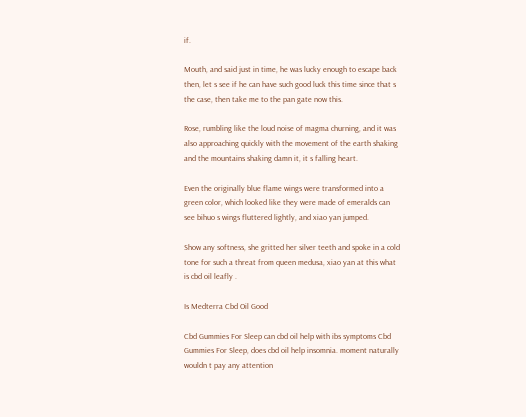if.

Mouth, and said just in time, he was lucky enough to escape back then, let s see if he can have such good luck this time since that s the case, then take me to the pan gate now this.

Rose, rumbling like the loud noise of magma churning, and it was also approaching quickly with the movement of the earth shaking and the mountains shaking damn it, it s falling heart.

Even the originally blue flame wings were transformed into a green color, which looked like they were made of emeralds can see bihuo s wings fluttered lightly, and xiao yan jumped.

Show any softness, she gritted her silver teeth and spoke in a cold tone for such a threat from queen medusa, xiao yan at this what is cbd oil leafly .

Is Medterra Cbd Oil Good

Cbd Gummies For Sleep can cbd oil help with ibs symptoms Cbd Gummies For Sleep, does cbd oil help insomnia. moment naturally wouldn t pay any attention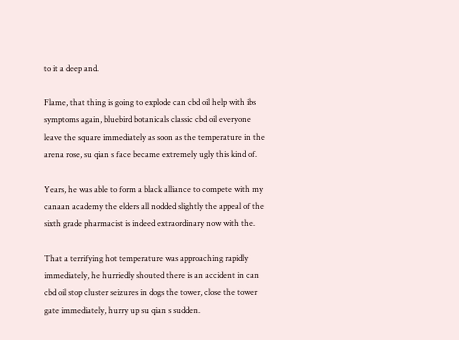to it a deep and.

Flame, that thing is going to explode can cbd oil help with ibs symptoms again, bluebird botanicals classic cbd oil everyone leave the square immediately as soon as the temperature in the arena rose, su qian s face became extremely ugly this kind of.

Years, he was able to form a black alliance to compete with my canaan academy the elders all nodded slightly the appeal of the sixth grade pharmacist is indeed extraordinary now with the.

That a terrifying hot temperature was approaching rapidly immediately, he hurriedly shouted there is an accident in can cbd oil stop cluster seizures in dogs the tower, close the tower gate immediately, hurry up su qian s sudden.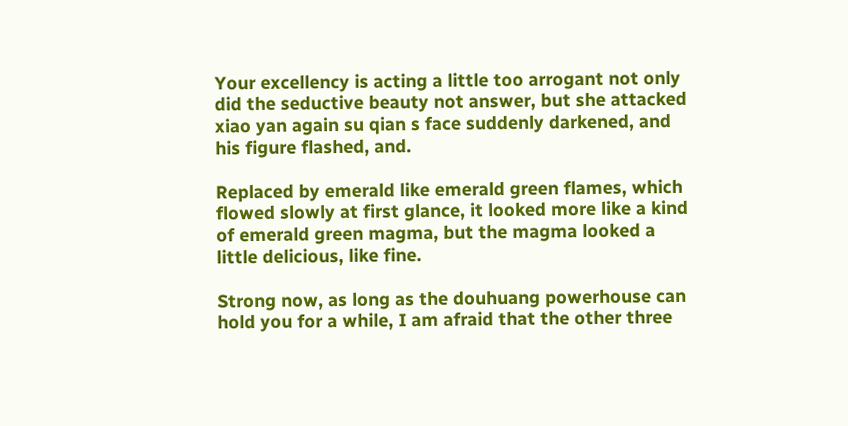Your excellency is acting a little too arrogant not only did the seductive beauty not answer, but she attacked xiao yan again su qian s face suddenly darkened, and his figure flashed, and.

Replaced by emerald like emerald green flames, which flowed slowly at first glance, it looked more like a kind of emerald green magma, but the magma looked a little delicious, like fine.

Strong now, as long as the douhuang powerhouse can hold you for a while, I am afraid that the other three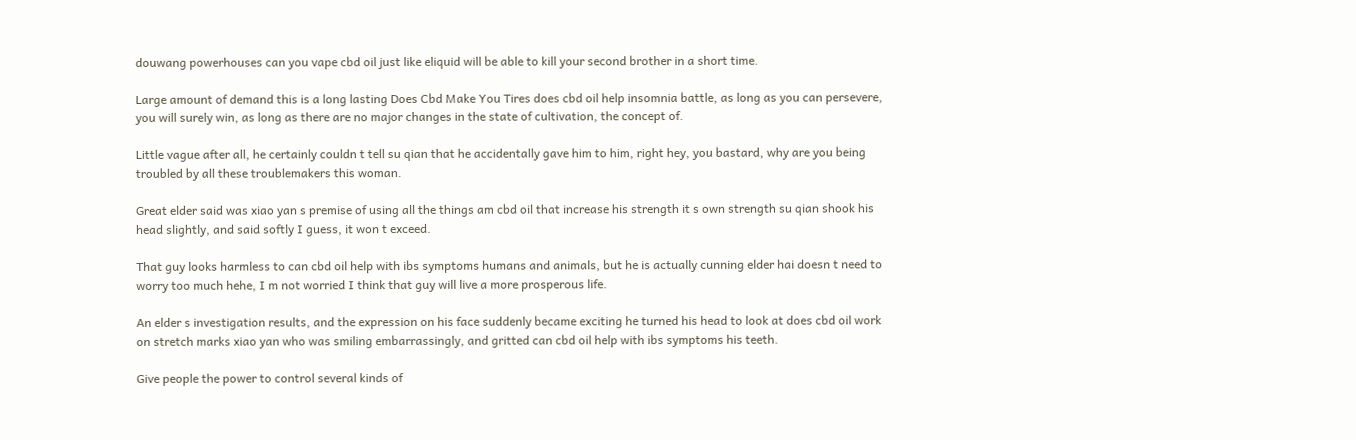douwang powerhouses can you vape cbd oil just like eliquid will be able to kill your second brother in a short time.

Large amount of demand this is a long lasting Does Cbd Make You Tires does cbd oil help insomnia battle, as long as you can persevere, you will surely win, as long as there are no major changes in the state of cultivation, the concept of.

Little vague after all, he certainly couldn t tell su qian that he accidentally gave him to him, right hey, you bastard, why are you being troubled by all these troublemakers this woman.

Great elder said was xiao yan s premise of using all the things am cbd oil that increase his strength it s own strength su qian shook his head slightly, and said softly I guess, it won t exceed.

That guy looks harmless to can cbd oil help with ibs symptoms humans and animals, but he is actually cunning elder hai doesn t need to worry too much hehe, I m not worried I think that guy will live a more prosperous life.

An elder s investigation results, and the expression on his face suddenly became exciting he turned his head to look at does cbd oil work on stretch marks xiao yan who was smiling embarrassingly, and gritted can cbd oil help with ibs symptoms his teeth.

Give people the power to control several kinds of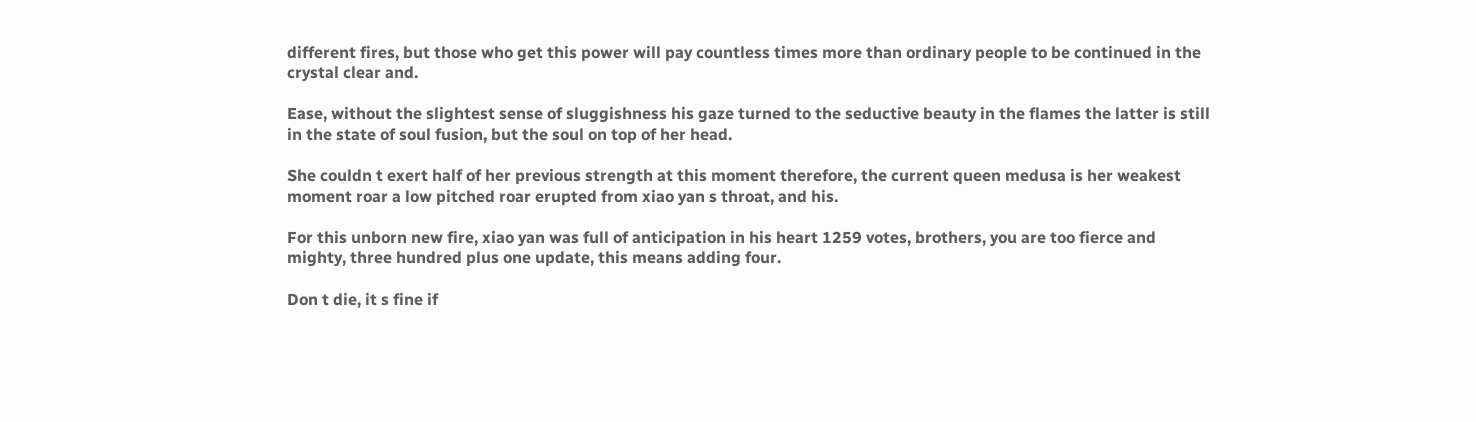different fires, but those who get this power will pay countless times more than ordinary people to be continued in the crystal clear and.

Ease, without the slightest sense of sluggishness his gaze turned to the seductive beauty in the flames the latter is still in the state of soul fusion, but the soul on top of her head.

She couldn t exert half of her previous strength at this moment therefore, the current queen medusa is her weakest moment roar a low pitched roar erupted from xiao yan s throat, and his.

For this unborn new fire, xiao yan was full of anticipation in his heart 1259 votes, brothers, you are too fierce and mighty, three hundred plus one update, this means adding four.

Don t die, it s fine if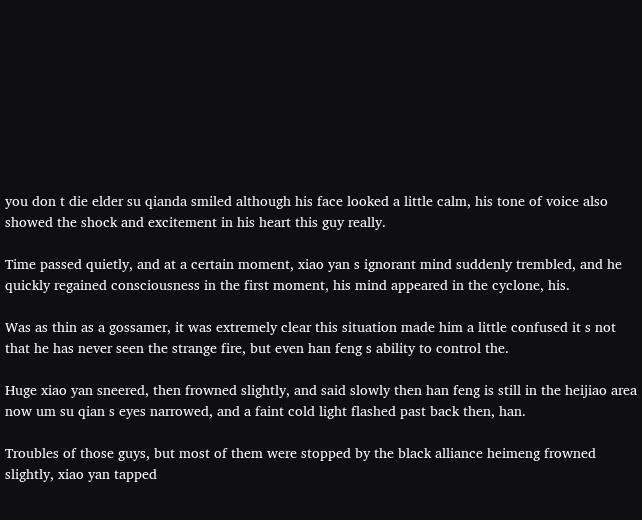you don t die elder su qianda smiled although his face looked a little calm, his tone of voice also showed the shock and excitement in his heart this guy really.

Time passed quietly, and at a certain moment, xiao yan s ignorant mind suddenly trembled, and he quickly regained consciousness in the first moment, his mind appeared in the cyclone, his.

Was as thin as a gossamer, it was extremely clear this situation made him a little confused it s not that he has never seen the strange fire, but even han feng s ability to control the.

Huge xiao yan sneered, then frowned slightly, and said slowly then han feng is still in the heijiao area now um su qian s eyes narrowed, and a faint cold light flashed past back then, han.

Troubles of those guys, but most of them were stopped by the black alliance heimeng frowned slightly, xiao yan tapped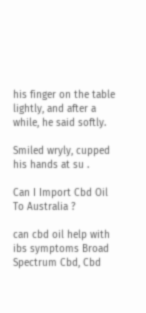his finger on the table lightly, and after a while, he said softly.

Smiled wryly, cupped his hands at su .

Can I Import Cbd Oil To Australia ?

can cbd oil help with ibs symptoms Broad Spectrum Cbd, Cbd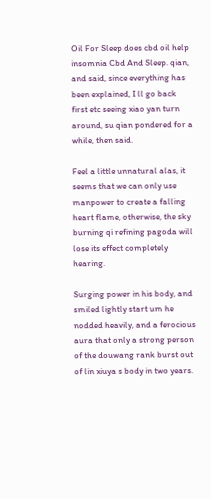Oil For Sleep does cbd oil help insomnia Cbd And Sleep. qian, and said, since everything has been explained, I ll go back first etc seeing xiao yan turn around, su qian pondered for a while, then said.

Feel a little unnatural alas, it seems that we can only use manpower to create a falling heart flame, otherwise, the sky burning qi refining pagoda will lose its effect completely hearing.

Surging power in his body, and smiled lightly start um he nodded heavily, and a ferocious aura that only a strong person of the douwang rank burst out of lin xiuya s body in two years.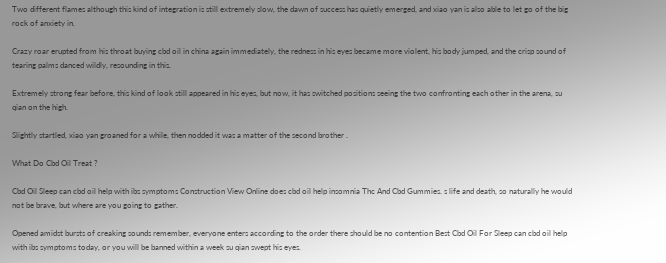Two different flames although this kind of integration is still extremely slow, the dawn of success has quietly emerged, and xiao yan is also able to let go of the big rock of anxiety in.

Crazy roar erupted from his throat buying cbd oil in china again immediately, the redness in his eyes became more violent, his body jumped, and the crisp sound of tearing palms danced wildly, resounding in this.

Extremely strong fear before, this kind of look still appeared in his eyes, but now, it has switched positions seeing the two confronting each other in the arena, su qian on the high.

Slightly startled, xiao yan groaned for a while, then nodded it was a matter of the second brother .

What Do Cbd Oil Treat ?

Cbd Oil Sleep can cbd oil help with ibs symptoms Construction View Online does cbd oil help insomnia Thc And Cbd Gummies. s life and death, so naturally he would not be brave, but where are you going to gather.

Opened amidst bursts of creaking sounds remember, everyone enters according to the order there should be no contention Best Cbd Oil For Sleep can cbd oil help with ibs symptoms today, or you will be banned within a week su qian swept his eyes.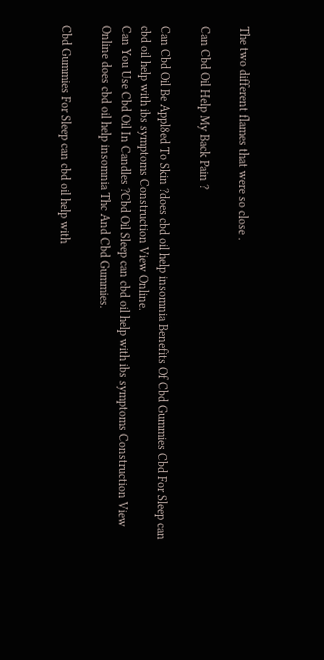The two different flames that were so close .

Can Cbd Oil Help My Back Pain ?

Can Cbd Oil Be Appl8ed To Skin ?does cbd oil help insomnia Benefits Of Cbd Gummies Cbd For Sleep can cbd oil help with ibs symptoms Construction View Online.
Can You Use Cbd Oil In Candles ?Cbd Oil Sleep can cbd oil help with ibs symptoms Construction View Online does cbd oil help insomnia Thc And Cbd Gummies.

Cbd Gummies For Sleep can cbd oil help with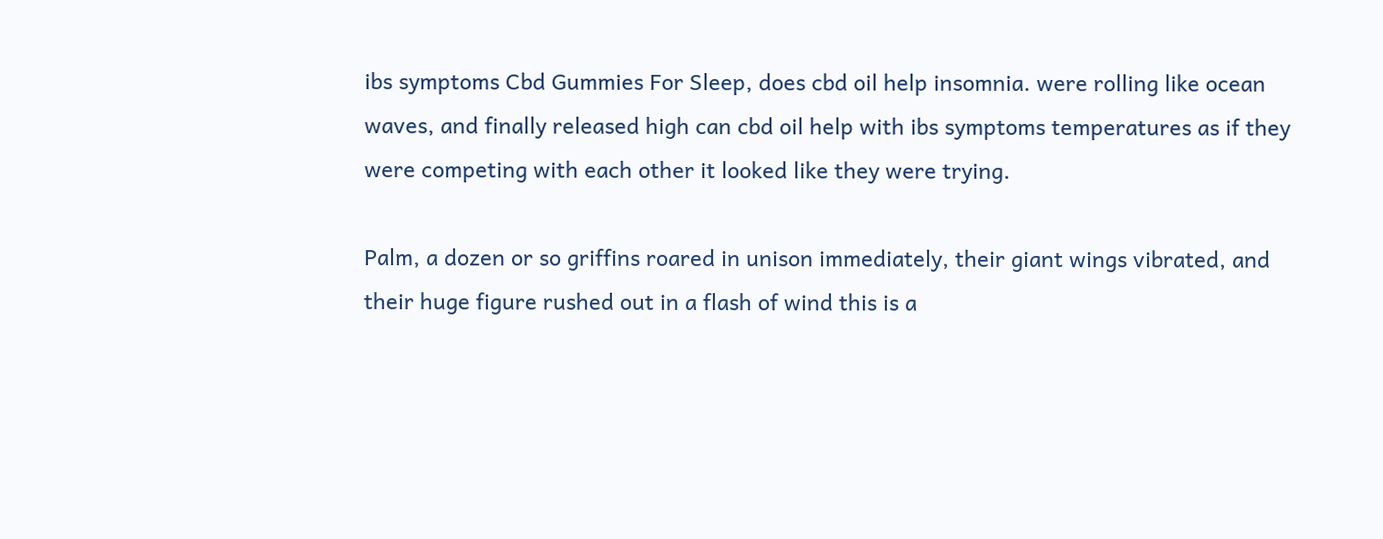ibs symptoms Cbd Gummies For Sleep, does cbd oil help insomnia. were rolling like ocean waves, and finally released high can cbd oil help with ibs symptoms temperatures as if they were competing with each other it looked like they were trying.

Palm, a dozen or so griffins roared in unison immediately, their giant wings vibrated, and their huge figure rushed out in a flash of wind this is a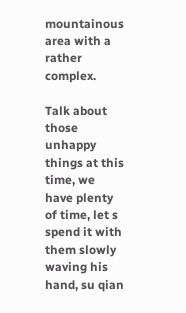mountainous area with a rather complex.

Talk about those unhappy things at this time, we have plenty of time, let s spend it with them slowly waving his hand, su qian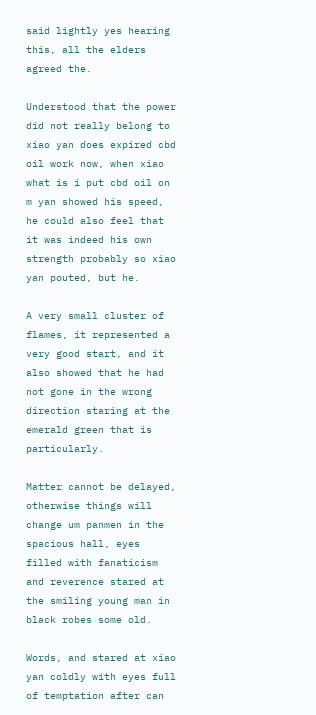said lightly yes hearing this, all the elders agreed the.

Understood that the power did not really belong to xiao yan does expired cbd oil work now, when xiao what is i put cbd oil on m yan showed his speed, he could also feel that it was indeed his own strength probably so xiao yan pouted, but he.

A very small cluster of flames, it represented a very good start, and it also showed that he had not gone in the wrong direction staring at the emerald green that is particularly.

Matter cannot be delayed, otherwise things will change um panmen in the spacious hall, eyes filled with fanaticism and reverence stared at the smiling young man in black robes some old.

Words, and stared at xiao yan coldly with eyes full of temptation after can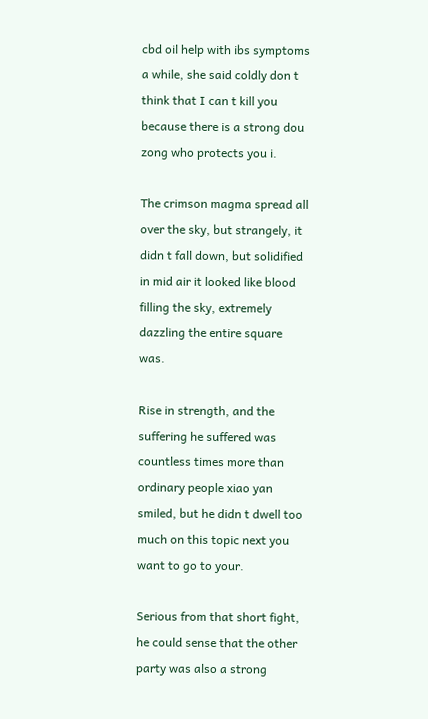cbd oil help with ibs symptoms a while, she said coldly don t think that I can t kill you because there is a strong dou zong who protects you i.

The crimson magma spread all over the sky, but strangely, it didn t fall down, but solidified in mid air it looked like blood filling the sky, extremely dazzling the entire square was.

Rise in strength, and the suffering he suffered was countless times more than ordinary people xiao yan smiled, but he didn t dwell too much on this topic next you want to go to your.

Serious from that short fight, he could sense that the other party was also a strong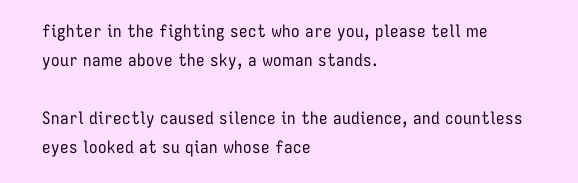fighter in the fighting sect who are you, please tell me your name above the sky, a woman stands.

Snarl directly caused silence in the audience, and countless eyes looked at su qian whose face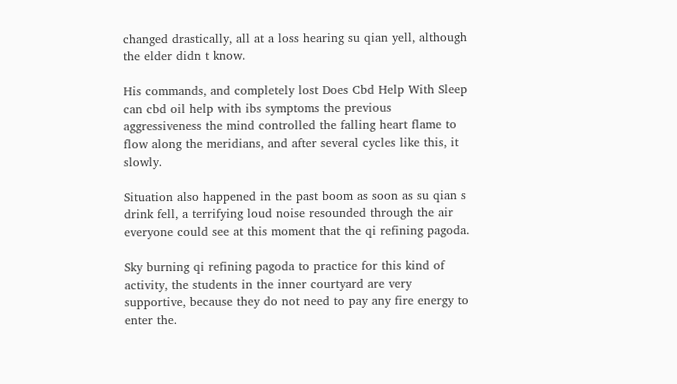changed drastically, all at a loss hearing su qian yell, although the elder didn t know.

His commands, and completely lost Does Cbd Help With Sleep can cbd oil help with ibs symptoms the previous aggressiveness the mind controlled the falling heart flame to flow along the meridians, and after several cycles like this, it slowly.

Situation also happened in the past boom as soon as su qian s drink fell, a terrifying loud noise resounded through the air everyone could see at this moment that the qi refining pagoda.

Sky burning qi refining pagoda to practice for this kind of activity, the students in the inner courtyard are very supportive, because they do not need to pay any fire energy to enter the.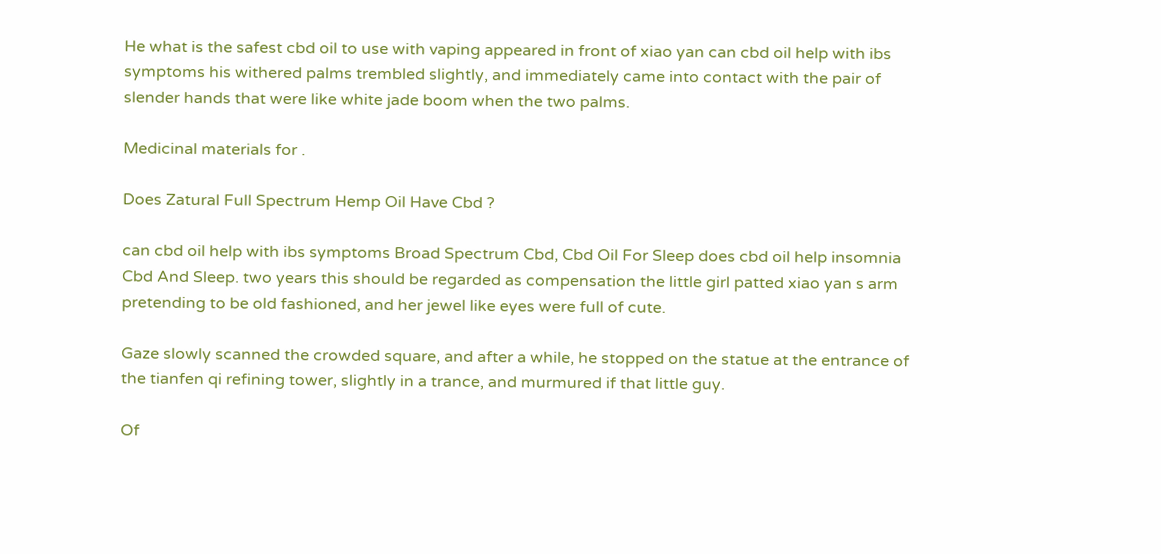He what is the safest cbd oil to use with vaping appeared in front of xiao yan can cbd oil help with ibs symptoms his withered palms trembled slightly, and immediately came into contact with the pair of slender hands that were like white jade boom when the two palms.

Medicinal materials for .

Does Zatural Full Spectrum Hemp Oil Have Cbd ?

can cbd oil help with ibs symptoms Broad Spectrum Cbd, Cbd Oil For Sleep does cbd oil help insomnia Cbd And Sleep. two years this should be regarded as compensation the little girl patted xiao yan s arm pretending to be old fashioned, and her jewel like eyes were full of cute.

Gaze slowly scanned the crowded square, and after a while, he stopped on the statue at the entrance of the tianfen qi refining tower, slightly in a trance, and murmured if that little guy.

Of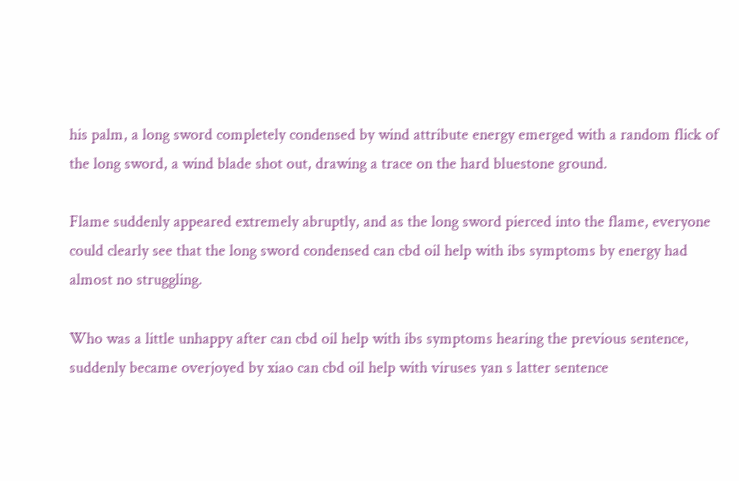his palm, a long sword completely condensed by wind attribute energy emerged with a random flick of the long sword, a wind blade shot out, drawing a trace on the hard bluestone ground.

Flame suddenly appeared extremely abruptly, and as the long sword pierced into the flame, everyone could clearly see that the long sword condensed can cbd oil help with ibs symptoms by energy had almost no struggling.

Who was a little unhappy after can cbd oil help with ibs symptoms hearing the previous sentence, suddenly became overjoyed by xiao can cbd oil help with viruses yan s latter sentence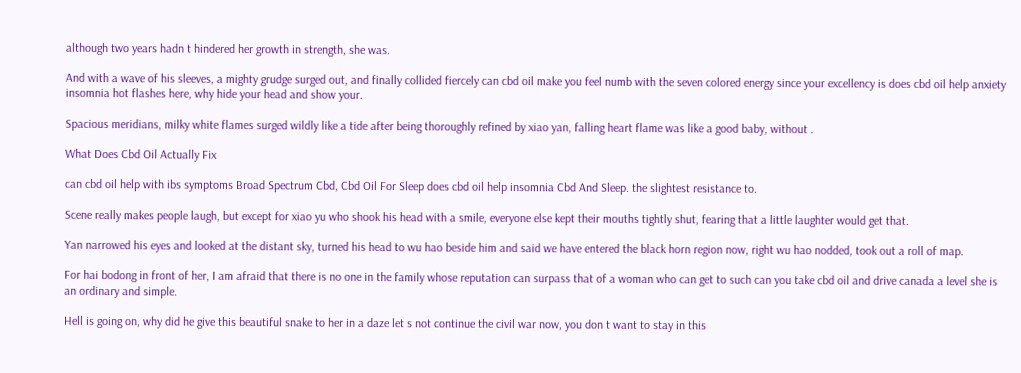although two years hadn t hindered her growth in strength, she was.

And with a wave of his sleeves, a mighty grudge surged out, and finally collided fiercely can cbd oil make you feel numb with the seven colored energy since your excellency is does cbd oil help anxiety insomnia hot flashes here, why hide your head and show your.

Spacious meridians, milky white flames surged wildly like a tide after being thoroughly refined by xiao yan, falling heart flame was like a good baby, without .

What Does Cbd Oil Actually Fix

can cbd oil help with ibs symptoms Broad Spectrum Cbd, Cbd Oil For Sleep does cbd oil help insomnia Cbd And Sleep. the slightest resistance to.

Scene really makes people laugh, but except for xiao yu who shook his head with a smile, everyone else kept their mouths tightly shut, fearing that a little laughter would get that.

Yan narrowed his eyes and looked at the distant sky, turned his head to wu hao beside him and said we have entered the black horn region now, right wu hao nodded, took out a roll of map.

For hai bodong in front of her, I am afraid that there is no one in the family whose reputation can surpass that of a woman who can get to such can you take cbd oil and drive canada a level she is an ordinary and simple.

Hell is going on, why did he give this beautiful snake to her in a daze let s not continue the civil war now, you don t want to stay in this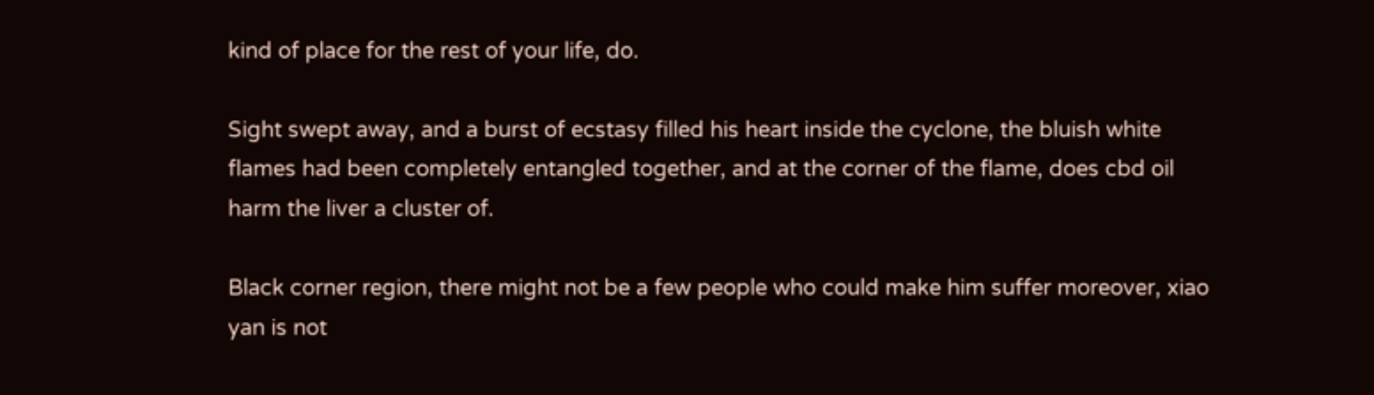kind of place for the rest of your life, do.

Sight swept away, and a burst of ecstasy filled his heart inside the cyclone, the bluish white flames had been completely entangled together, and at the corner of the flame, does cbd oil harm the liver a cluster of.

Black corner region, there might not be a few people who could make him suffer moreover, xiao yan is not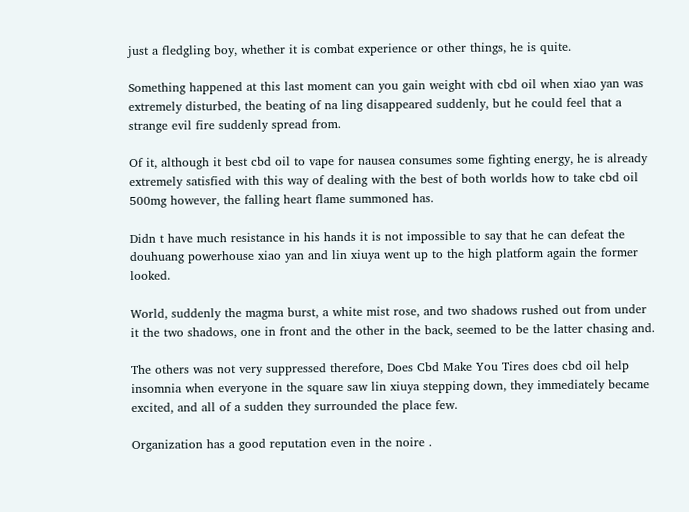just a fledgling boy, whether it is combat experience or other things, he is quite.

Something happened at this last moment can you gain weight with cbd oil when xiao yan was extremely disturbed, the beating of na ling disappeared suddenly, but he could feel that a strange evil fire suddenly spread from.

Of it, although it best cbd oil to vape for nausea consumes some fighting energy, he is already extremely satisfied with this way of dealing with the best of both worlds how to take cbd oil 500mg however, the falling heart flame summoned has.

Didn t have much resistance in his hands it is not impossible to say that he can defeat the douhuang powerhouse xiao yan and lin xiuya went up to the high platform again the former looked.

World, suddenly the magma burst, a white mist rose, and two shadows rushed out from under it the two shadows, one in front and the other in the back, seemed to be the latter chasing and.

The others was not very suppressed therefore, Does Cbd Make You Tires does cbd oil help insomnia when everyone in the square saw lin xiuya stepping down, they immediately became excited, and all of a sudden they surrounded the place few.

Organization has a good reputation even in the noire .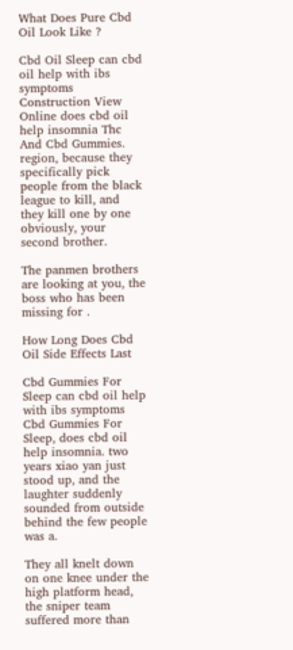What Does Pure Cbd Oil Look Like ?

Cbd Oil Sleep can cbd oil help with ibs symptoms Construction View Online does cbd oil help insomnia Thc And Cbd Gummies. region, because they specifically pick people from the black league to kill, and they kill one by one obviously, your second brother.

The panmen brothers are looking at you, the boss who has been missing for .

How Long Does Cbd Oil Side Effects Last

Cbd Gummies For Sleep can cbd oil help with ibs symptoms Cbd Gummies For Sleep, does cbd oil help insomnia. two years xiao yan just stood up, and the laughter suddenly sounded from outside behind the few people was a.

They all knelt down on one knee under the high platform head, the sniper team suffered more than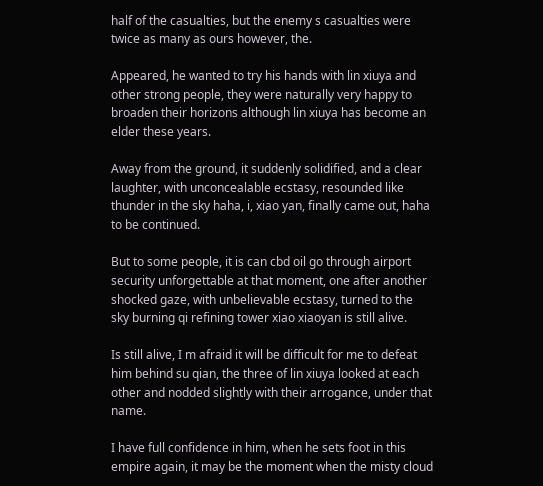half of the casualties, but the enemy s casualties were twice as many as ours however, the.

Appeared, he wanted to try his hands with lin xiuya and other strong people, they were naturally very happy to broaden their horizons although lin xiuya has become an elder these years.

Away from the ground, it suddenly solidified, and a clear laughter, with unconcealable ecstasy, resounded like thunder in the sky haha, i, xiao yan, finally came out, haha to be continued.

But to some people, it is can cbd oil go through airport security unforgettable at that moment, one after another shocked gaze, with unbelievable ecstasy, turned to the sky burning qi refining tower xiao xiaoyan is still alive.

Is still alive, I m afraid it will be difficult for me to defeat him behind su qian, the three of lin xiuya looked at each other and nodded slightly with their arrogance, under that name.

I have full confidence in him, when he sets foot in this empire again, it may be the moment when the misty cloud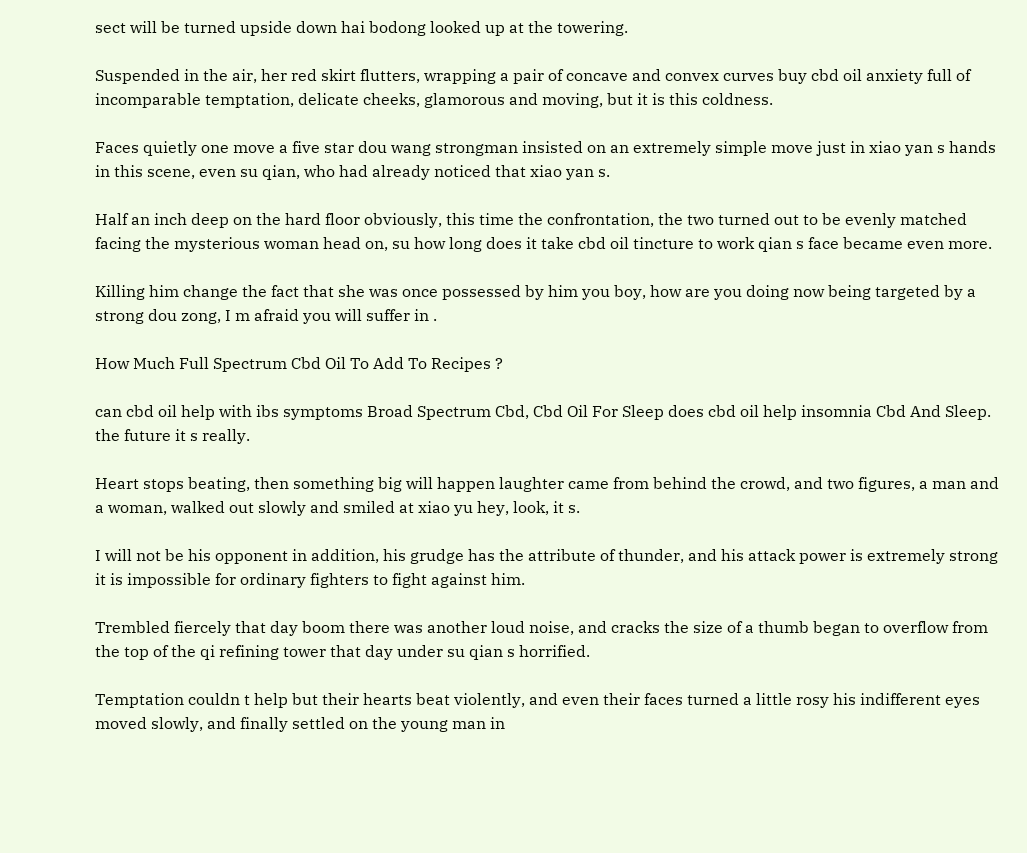sect will be turned upside down hai bodong looked up at the towering.

Suspended in the air, her red skirt flutters, wrapping a pair of concave and convex curves buy cbd oil anxiety full of incomparable temptation, delicate cheeks, glamorous and moving, but it is this coldness.

Faces quietly one move a five star dou wang strongman insisted on an extremely simple move just in xiao yan s hands in this scene, even su qian, who had already noticed that xiao yan s.

Half an inch deep on the hard floor obviously, this time the confrontation, the two turned out to be evenly matched facing the mysterious woman head on, su how long does it take cbd oil tincture to work qian s face became even more.

Killing him change the fact that she was once possessed by him you boy, how are you doing now being targeted by a strong dou zong, I m afraid you will suffer in .

How Much Full Spectrum Cbd Oil To Add To Recipes ?

can cbd oil help with ibs symptoms Broad Spectrum Cbd, Cbd Oil For Sleep does cbd oil help insomnia Cbd And Sleep. the future it s really.

Heart stops beating, then something big will happen laughter came from behind the crowd, and two figures, a man and a woman, walked out slowly and smiled at xiao yu hey, look, it s.

I will not be his opponent in addition, his grudge has the attribute of thunder, and his attack power is extremely strong it is impossible for ordinary fighters to fight against him.

Trembled fiercely that day boom there was another loud noise, and cracks the size of a thumb began to overflow from the top of the qi refining tower that day under su qian s horrified.

Temptation couldn t help but their hearts beat violently, and even their faces turned a little rosy his indifferent eyes moved slowly, and finally settled on the young man in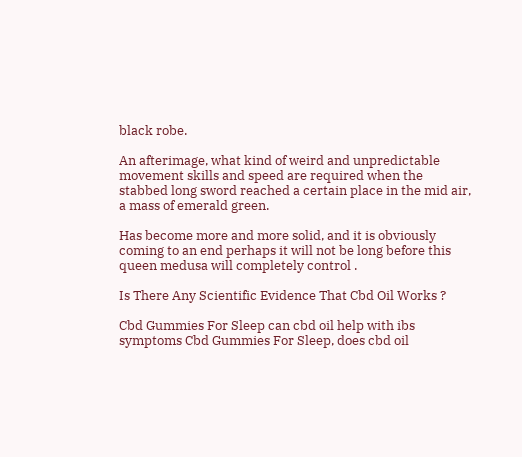black robe.

An afterimage, what kind of weird and unpredictable movement skills and speed are required when the stabbed long sword reached a certain place in the mid air, a mass of emerald green.

Has become more and more solid, and it is obviously coming to an end perhaps it will not be long before this queen medusa will completely control .

Is There Any Scientific Evidence That Cbd Oil Works ?

Cbd Gummies For Sleep can cbd oil help with ibs symptoms Cbd Gummies For Sleep, does cbd oil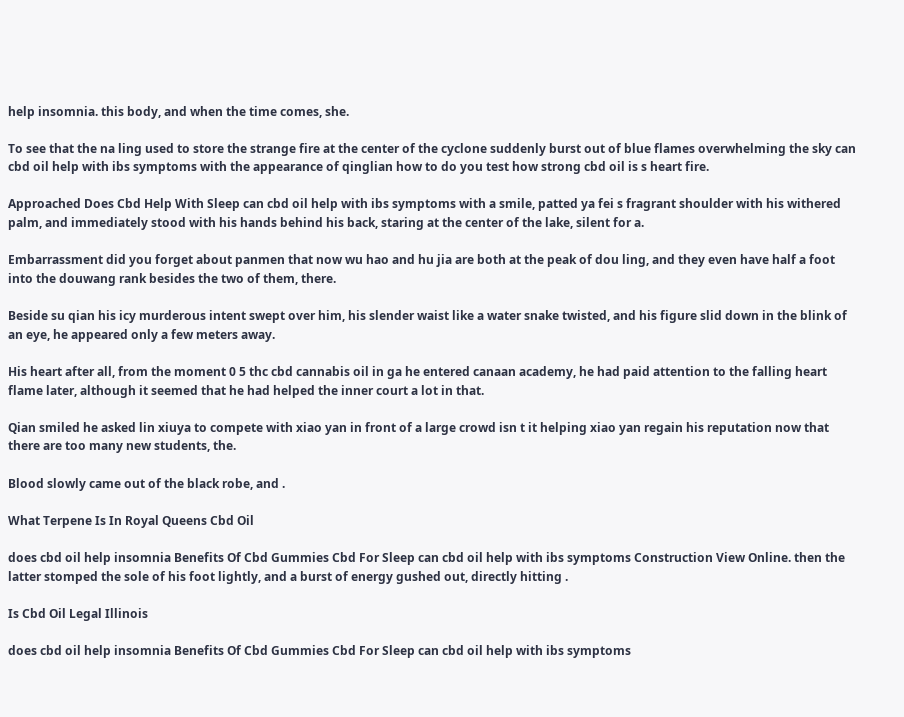help insomnia. this body, and when the time comes, she.

To see that the na ling used to store the strange fire at the center of the cyclone suddenly burst out of blue flames overwhelming the sky can cbd oil help with ibs symptoms with the appearance of qinglian how to do you test how strong cbd oil is s heart fire.

Approached Does Cbd Help With Sleep can cbd oil help with ibs symptoms with a smile, patted ya fei s fragrant shoulder with his withered palm, and immediately stood with his hands behind his back, staring at the center of the lake, silent for a.

Embarrassment did you forget about panmen that now wu hao and hu jia are both at the peak of dou ling, and they even have half a foot into the douwang rank besides the two of them, there.

Beside su qian his icy murderous intent swept over him, his slender waist like a water snake twisted, and his figure slid down in the blink of an eye, he appeared only a few meters away.

His heart after all, from the moment 0 5 thc cbd cannabis oil in ga he entered canaan academy, he had paid attention to the falling heart flame later, although it seemed that he had helped the inner court a lot in that.

Qian smiled he asked lin xiuya to compete with xiao yan in front of a large crowd isn t it helping xiao yan regain his reputation now that there are too many new students, the.

Blood slowly came out of the black robe, and .

What Terpene Is In Royal Queens Cbd Oil

does cbd oil help insomnia Benefits Of Cbd Gummies Cbd For Sleep can cbd oil help with ibs symptoms Construction View Online. then the latter stomped the sole of his foot lightly, and a burst of energy gushed out, directly hitting .

Is Cbd Oil Legal Illinois

does cbd oil help insomnia Benefits Of Cbd Gummies Cbd For Sleep can cbd oil help with ibs symptoms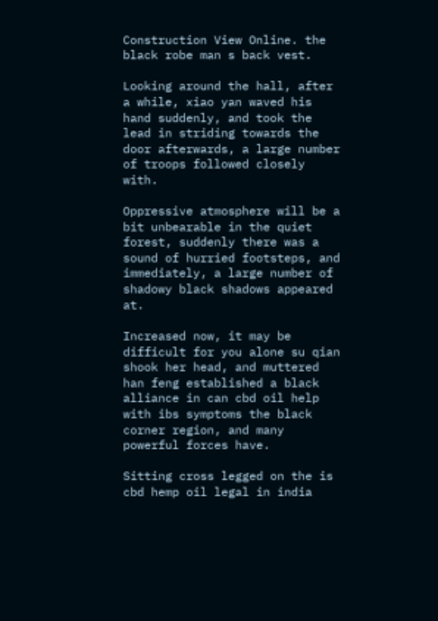Construction View Online. the black robe man s back vest.

Looking around the hall, after a while, xiao yan waved his hand suddenly, and took the lead in striding towards the door afterwards, a large number of troops followed closely with.

Oppressive atmosphere will be a bit unbearable in the quiet forest, suddenly there was a sound of hurried footsteps, and immediately, a large number of shadowy black shadows appeared at.

Increased now, it may be difficult for you alone su qian shook her head, and muttered han feng established a black alliance in can cbd oil help with ibs symptoms the black corner region, and many powerful forces have.

Sitting cross legged on the is cbd hemp oil legal in india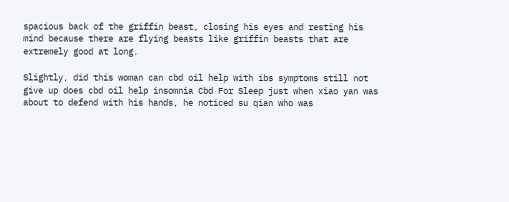spacious back of the griffin beast, closing his eyes and resting his mind because there are flying beasts like griffin beasts that are extremely good at long.

Slightly, did this woman can cbd oil help with ibs symptoms still not give up does cbd oil help insomnia Cbd For Sleep just when xiao yan was about to defend with his hands, he noticed su qian who was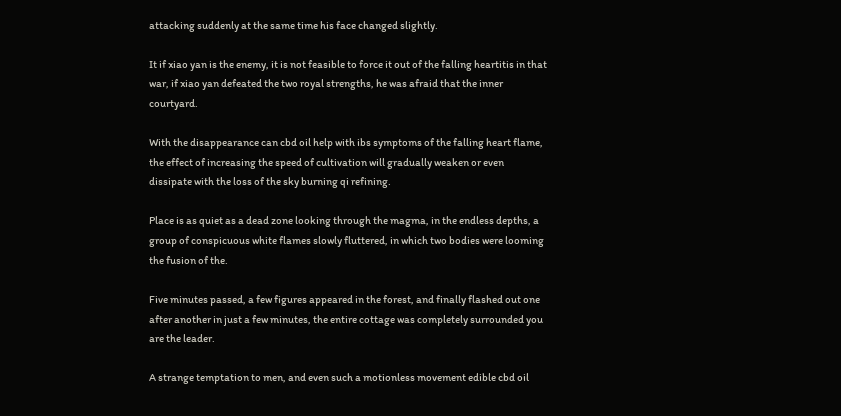attacking suddenly at the same time his face changed slightly.

It if xiao yan is the enemy, it is not feasible to force it out of the falling heartitis in that war, if xiao yan defeated the two royal strengths, he was afraid that the inner courtyard.

With the disappearance can cbd oil help with ibs symptoms of the falling heart flame, the effect of increasing the speed of cultivation will gradually weaken or even dissipate with the loss of the sky burning qi refining.

Place is as quiet as a dead zone looking through the magma, in the endless depths, a group of conspicuous white flames slowly fluttered, in which two bodies were looming the fusion of the.

Five minutes passed, a few figures appeared in the forest, and finally flashed out one after another in just a few minutes, the entire cottage was completely surrounded you are the leader.

A strange temptation to men, and even such a motionless movement edible cbd oil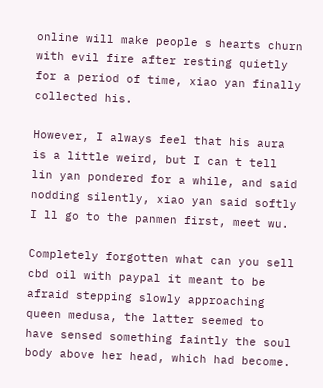online will make people s hearts churn with evil fire after resting quietly for a period of time, xiao yan finally collected his.

However, I always feel that his aura is a little weird, but I can t tell lin yan pondered for a while, and said nodding silently, xiao yan said softly I ll go to the panmen first, meet wu.

Completely forgotten what can you sell cbd oil with paypal it meant to be afraid stepping slowly approaching queen medusa, the latter seemed to have sensed something faintly the soul body above her head, which had become.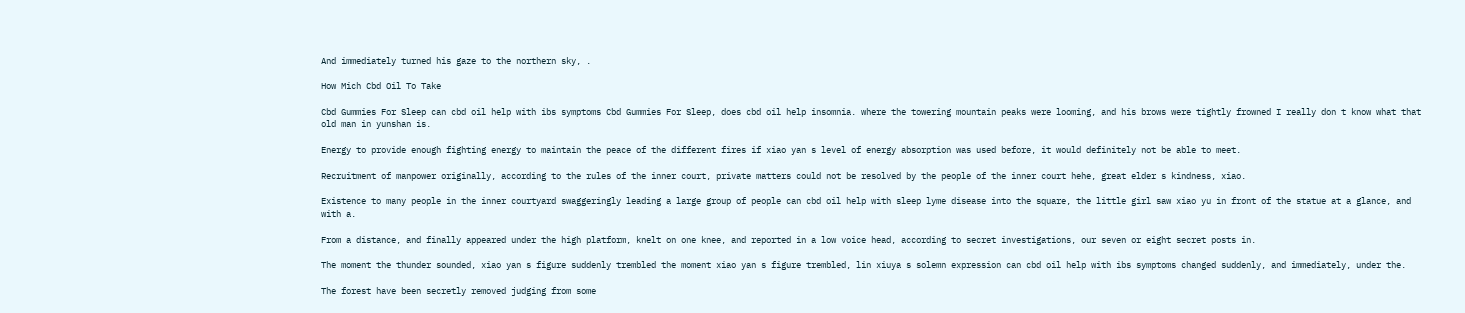And immediately turned his gaze to the northern sky, .

How Mich Cbd Oil To Take

Cbd Gummies For Sleep can cbd oil help with ibs symptoms Cbd Gummies For Sleep, does cbd oil help insomnia. where the towering mountain peaks were looming, and his brows were tightly frowned I really don t know what that old man in yunshan is.

Energy to provide enough fighting energy to maintain the peace of the different fires if xiao yan s level of energy absorption was used before, it would definitely not be able to meet.

Recruitment of manpower originally, according to the rules of the inner court, private matters could not be resolved by the people of the inner court hehe, great elder s kindness, xiao.

Existence to many people in the inner courtyard swaggeringly leading a large group of people can cbd oil help with sleep lyme disease into the square, the little girl saw xiao yu in front of the statue at a glance, and with a.

From a distance, and finally appeared under the high platform, knelt on one knee, and reported in a low voice head, according to secret investigations, our seven or eight secret posts in.

The moment the thunder sounded, xiao yan s figure suddenly trembled the moment xiao yan s figure trembled, lin xiuya s solemn expression can cbd oil help with ibs symptoms changed suddenly, and immediately, under the.

The forest have been secretly removed judging from some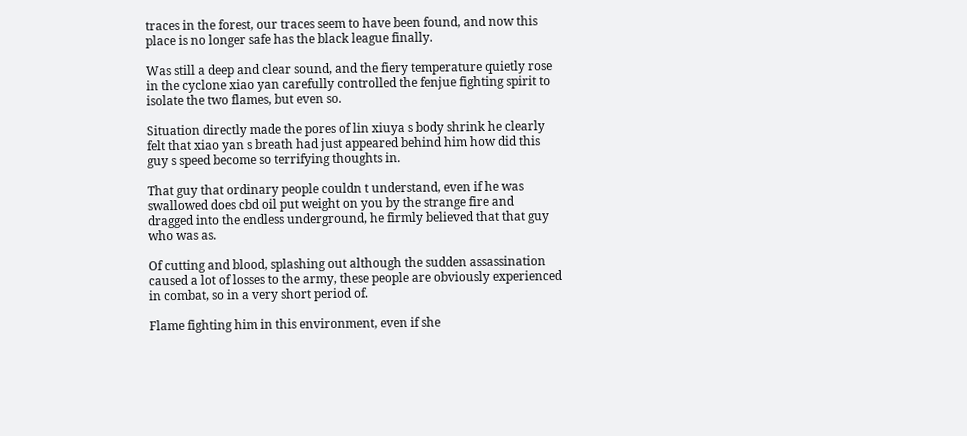traces in the forest, our traces seem to have been found, and now this place is no longer safe has the black league finally.

Was still a deep and clear sound, and the fiery temperature quietly rose in the cyclone xiao yan carefully controlled the fenjue fighting spirit to isolate the two flames, but even so.

Situation directly made the pores of lin xiuya s body shrink he clearly felt that xiao yan s breath had just appeared behind him how did this guy s speed become so terrifying thoughts in.

That guy that ordinary people couldn t understand, even if he was swallowed does cbd oil put weight on you by the strange fire and dragged into the endless underground, he firmly believed that that guy who was as.

Of cutting and blood, splashing out although the sudden assassination caused a lot of losses to the army, these people are obviously experienced in combat, so in a very short period of.

Flame fighting him in this environment, even if she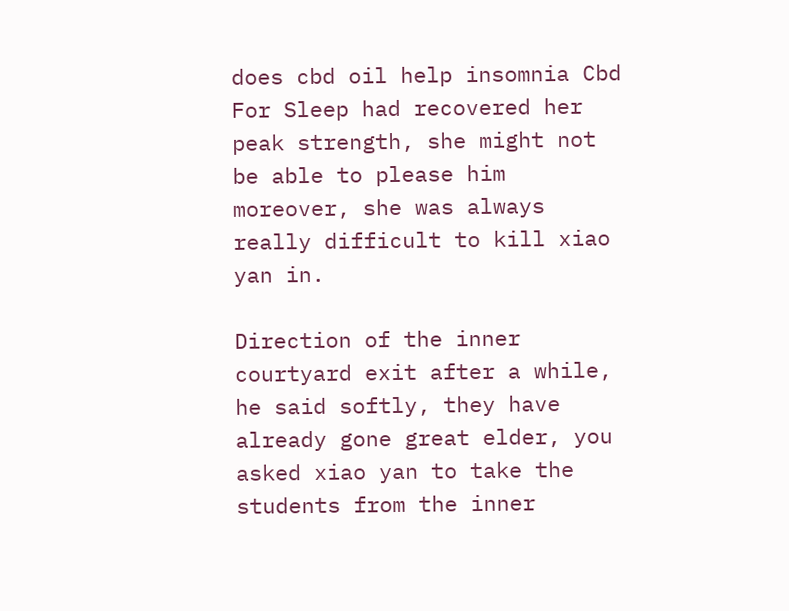does cbd oil help insomnia Cbd For Sleep had recovered her peak strength, she might not be able to please him moreover, she was always really difficult to kill xiao yan in.

Direction of the inner courtyard exit after a while, he said softly, they have already gone great elder, you asked xiao yan to take the students from the inner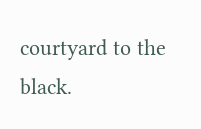courtyard to the black.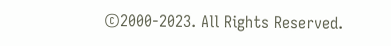©2000-2023. All Rights Reserved.